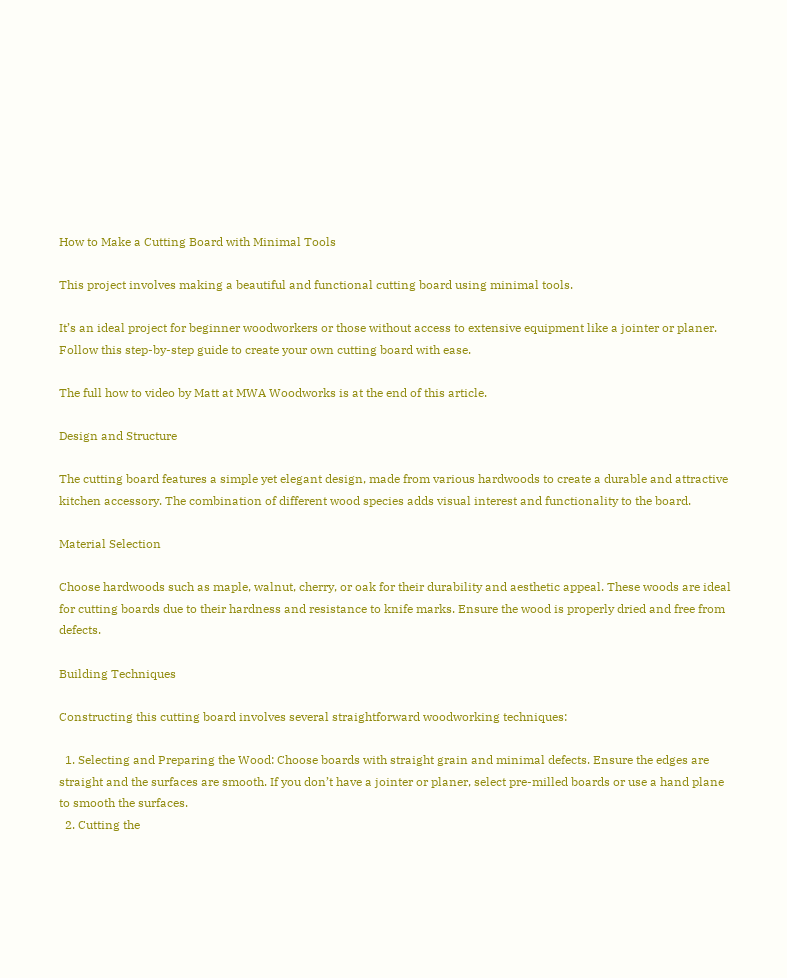How to Make a Cutting Board with Minimal Tools

This project involves making a beautiful and functional cutting board using minimal tools.

It’s an ideal project for beginner woodworkers or those without access to extensive equipment like a jointer or planer. Follow this step-by-step guide to create your own cutting board with ease.

The full how to video by Matt at MWA Woodworks is at the end of this article.

Design and Structure

The cutting board features a simple yet elegant design, made from various hardwoods to create a durable and attractive kitchen accessory. The combination of different wood species adds visual interest and functionality to the board.

Material Selection

Choose hardwoods such as maple, walnut, cherry, or oak for their durability and aesthetic appeal. These woods are ideal for cutting boards due to their hardness and resistance to knife marks. Ensure the wood is properly dried and free from defects.

Building Techniques

Constructing this cutting board involves several straightforward woodworking techniques:

  1. Selecting and Preparing the Wood: Choose boards with straight grain and minimal defects. Ensure the edges are straight and the surfaces are smooth. If you don’t have a jointer or planer, select pre-milled boards or use a hand plane to smooth the surfaces.
  2. Cutting the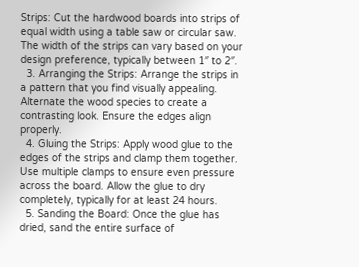Strips: Cut the hardwood boards into strips of equal width using a table saw or circular saw. The width of the strips can vary based on your design preference, typically between 1″ to 2″.
  3. Arranging the Strips: Arrange the strips in a pattern that you find visually appealing. Alternate the wood species to create a contrasting look. Ensure the edges align properly.
  4. Gluing the Strips: Apply wood glue to the edges of the strips and clamp them together. Use multiple clamps to ensure even pressure across the board. Allow the glue to dry completely, typically for at least 24 hours.
  5. Sanding the Board: Once the glue has dried, sand the entire surface of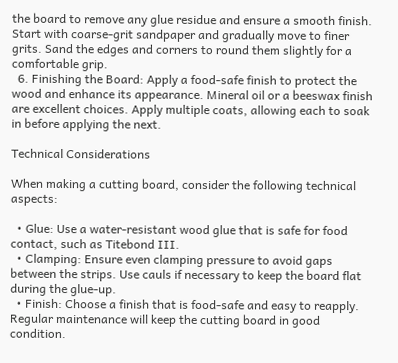the board to remove any glue residue and ensure a smooth finish. Start with coarse-grit sandpaper and gradually move to finer grits. Sand the edges and corners to round them slightly for a comfortable grip.
  6. Finishing the Board: Apply a food-safe finish to protect the wood and enhance its appearance. Mineral oil or a beeswax finish are excellent choices. Apply multiple coats, allowing each to soak in before applying the next.

Technical Considerations

When making a cutting board, consider the following technical aspects:

  • Glue: Use a water-resistant wood glue that is safe for food contact, such as Titebond III.
  • Clamping: Ensure even clamping pressure to avoid gaps between the strips. Use cauls if necessary to keep the board flat during the glue-up.
  • Finish: Choose a finish that is food-safe and easy to reapply. Regular maintenance will keep the cutting board in good condition.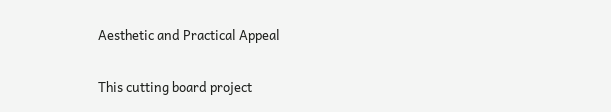Aesthetic and Practical Appeal

This cutting board project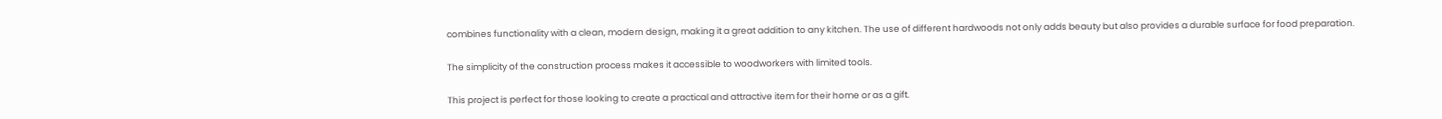combines functionality with a clean, modern design, making it a great addition to any kitchen. The use of different hardwoods not only adds beauty but also provides a durable surface for food preparation.

The simplicity of the construction process makes it accessible to woodworkers with limited tools.

This project is perfect for those looking to create a practical and attractive item for their home or as a gift.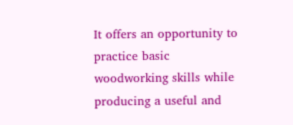It offers an opportunity to practice basic woodworking skills while producing a useful and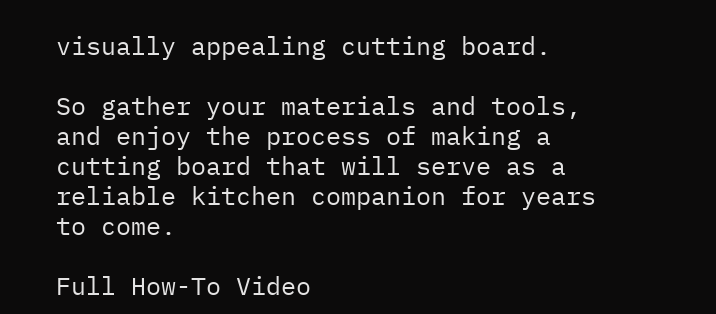visually appealing cutting board.

So gather your materials and tools, and enjoy the process of making a cutting board that will serve as a reliable kitchen companion for years to come.

Full How-To Video